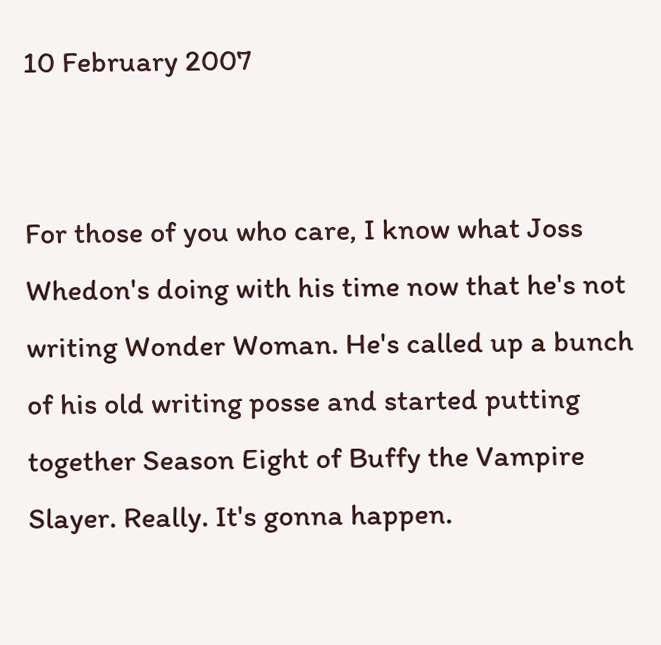10 February 2007


For those of you who care, I know what Joss Whedon's doing with his time now that he's not writing Wonder Woman. He's called up a bunch of his old writing posse and started putting together Season Eight of Buffy the Vampire Slayer. Really. It's gonna happen.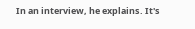In an interview, he explains. It's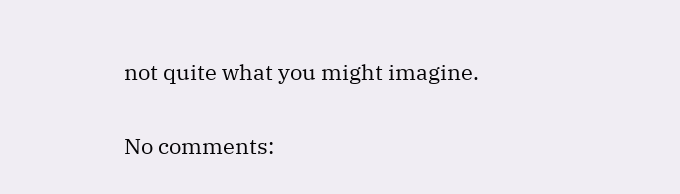not quite what you might imagine.

No comments: